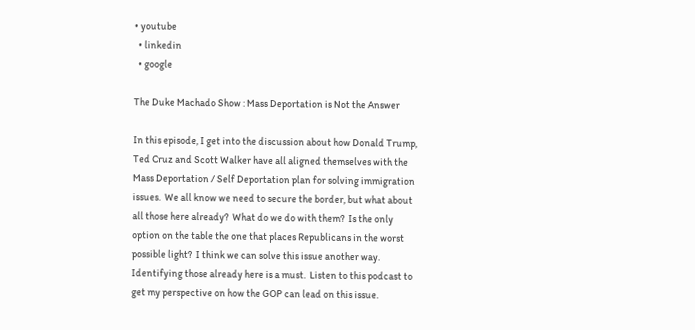• youtube
  • linkedin
  • google

The Duke Machado Show : Mass Deportation is Not the Answer

In this episode, I get into the discussion about how Donald Trump, Ted Cruz and Scott Walker have all aligned themselves with the Mass Deportation / Self Deportation plan for solving immigration issues.  We all know we need to secure the border, but what about all those here already?  What do we do with them?  Is the only option on the table the one that places Republicans in the worst possible light?  I think we can solve this issue another way.  Identifying those already here is a must.  Listen to this podcast to get my perspective on how the GOP can lead on this issue.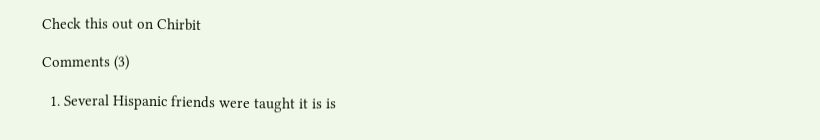Check this out on Chirbit

Comments (3)

  1. Several Hispanic friends were taught it is is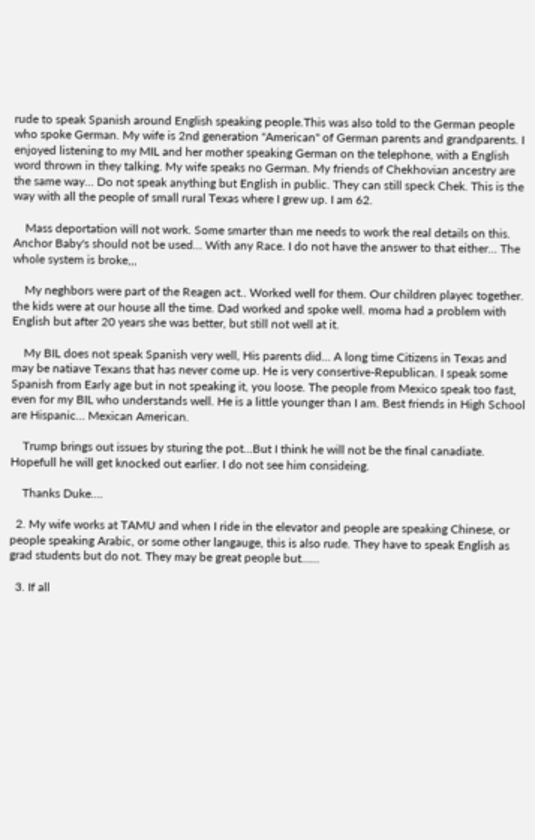rude to speak Spanish around English speaking people.This was also told to the German people who spoke German. My wife is 2nd generation "American" of German parents and grandparents. I enjoyed listening to my MIL and her mother speaking German on the telephone, with a English word thrown in they talking. My wife speaks no German. My friends of Chekhovian ancestry are the same way… Do not speak anything but English in public. They can still speck Chek. This is the way with all the people of small rural Texas where I grew up. I am 62.

    Mass deportation will not work. Some smarter than me needs to work the real details on this. Anchor Baby's should not be used… With any Race. I do not have the answer to that either… The whole system is broke,,,

    My neghbors were part of the Reagen act.. Worked well for them. Our children playec together. the kids were at our house all the time. Dad worked and spoke well. moma had a problem with English but after 20 years she was better, but still not well at it.

    My BIL does not speak Spanish very well, His parents did… A long time Citizens in Texas and may be natiave Texans that has never come up. He is very consertive-Republican. I speak some Spanish from Early age but in not speaking it, you loose. The people from Mexico speak too fast, even for my BIL who understands well. He is a little younger than I am. Best friends in High School are Hispanic… Mexican American.

    Trump brings out issues by sturing the pot…But I think he will not be the final canadiate. Hopefull he will get knocked out earlier. I do not see him consideing.

    Thanks Duke….

  2. My wife works at TAMU and when I ride in the elevator and people are speaking Chinese, or people speaking Arabic, or some other langauge, this is also rude. They have to speak English as grad students but do not. They may be great people but……

  3. If all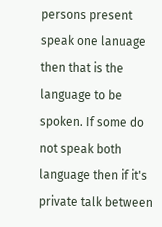persons present speak one lanuage then that is the language to be spoken. If some do not speak both language then if it's private talk between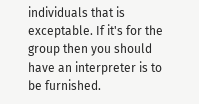individuals that is exceptable. If it's for the group then you should have an interpreter is to be furnished.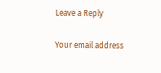Leave a Reply

Your email address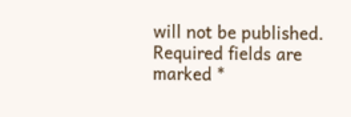will not be published. Required fields are marked *